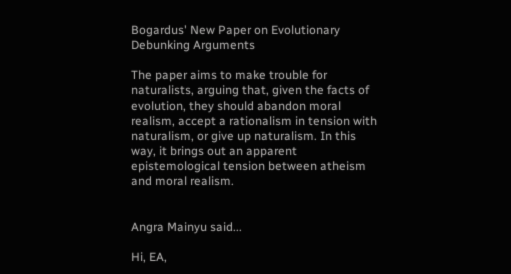Bogardus' New Paper on Evolutionary Debunking Arguments

The paper aims to make trouble for naturalists, arguing that, given the facts of evolution, they should abandon moral realism, accept a rationalism in tension with naturalism, or give up naturalism. In this way, it brings out an apparent epistemological tension between atheism and moral realism.


Angra Mainyu said...

Hi, EA,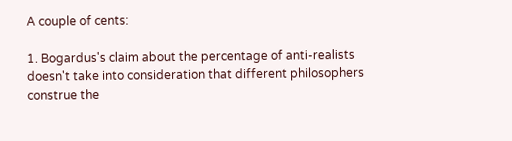A couple of cents:

1. Bogardus's claim about the percentage of anti-realists doesn't take into consideration that different philosophers construe the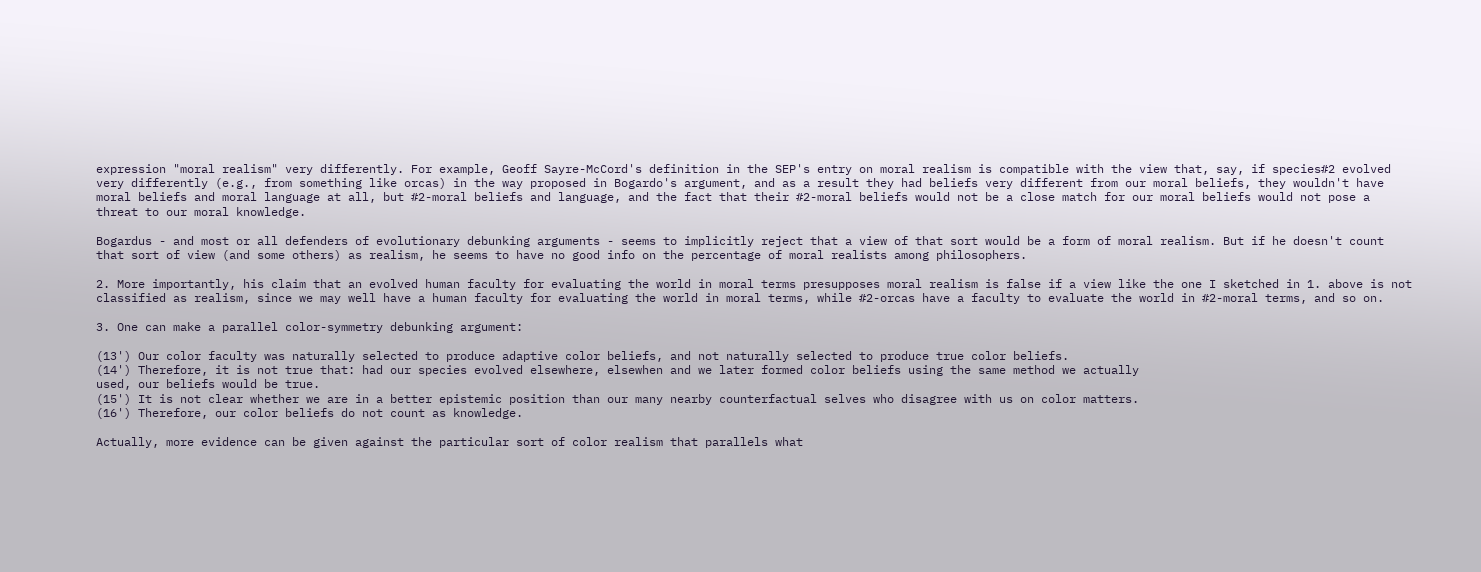expression "moral realism" very differently. For example, Geoff Sayre-McCord's definition in the SEP's entry on moral realism is compatible with the view that, say, if species#2 evolved very differently (e.g., from something like orcas) in the way proposed in Bogardo's argument, and as a result they had beliefs very different from our moral beliefs, they wouldn't have moral beliefs and moral language at all, but #2-moral beliefs and language, and the fact that their #2-moral beliefs would not be a close match for our moral beliefs would not pose a threat to our moral knowledge.

Bogardus - and most or all defenders of evolutionary debunking arguments - seems to implicitly reject that a view of that sort would be a form of moral realism. But if he doesn't count that sort of view (and some others) as realism, he seems to have no good info on the percentage of moral realists among philosophers.

2. More importantly, his claim that an evolved human faculty for evaluating the world in moral terms presupposes moral realism is false if a view like the one I sketched in 1. above is not classified as realism, since we may well have a human faculty for evaluating the world in moral terms, while #2-orcas have a faculty to evaluate the world in #2-moral terms, and so on.

3. One can make a parallel color-symmetry debunking argument:

(13') Our color faculty was naturally selected to produce adaptive color beliefs, and not naturally selected to produce true color beliefs.
(14') Therefore, it is not true that: had our species evolved elsewhere, elsewhen and we later formed color beliefs using the same method we actually
used, our beliefs would be true.
(15') It is not clear whether we are in a better epistemic position than our many nearby counterfactual selves who disagree with us on color matters.
(16') Therefore, our color beliefs do not count as knowledge.

Actually, more evidence can be given against the particular sort of color realism that parallels what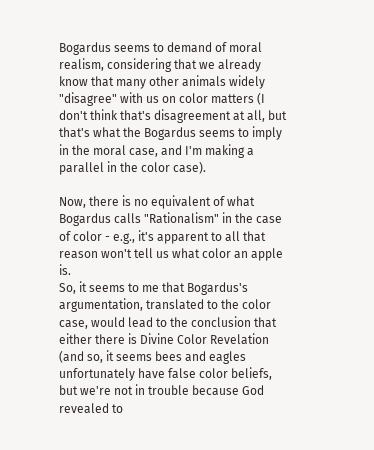Bogardus seems to demand of moral realism, considering that we already know that many other animals widely "disagree" with us on color matters (I don't think that's disagreement at all, but that's what the Bogardus seems to imply in the moral case, and I'm making a parallel in the color case).

Now, there is no equivalent of what Bogardus calls "Rationalism" in the case of color - e.g., it's apparent to all that reason won't tell us what color an apple is.
So, it seems to me that Bogardus's argumentation, translated to the color case, would lead to the conclusion that either there is Divine Color Revelation (and so, it seems bees and eagles unfortunately have false color beliefs, but we're not in trouble because God revealed to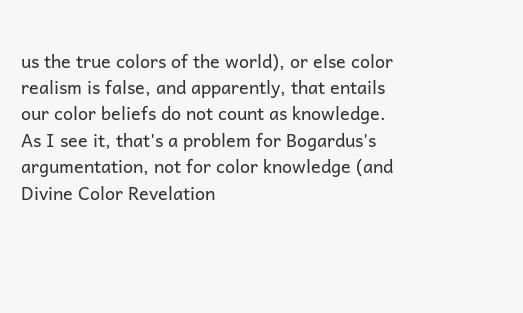us the true colors of the world), or else color realism is false, and apparently, that entails our color beliefs do not count as knowledge. As I see it, that's a problem for Bogardus's argumentation, not for color knowledge (and Divine Color Revelation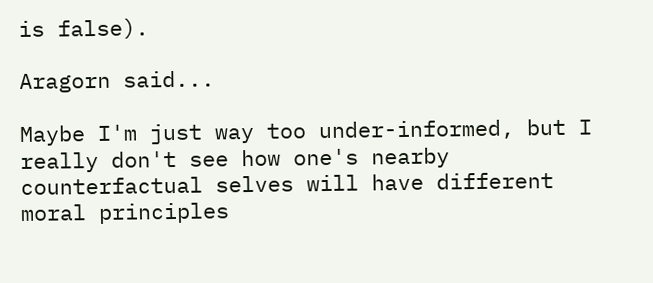is false).

Aragorn said...

Maybe I'm just way too under-informed, but I really don't see how one's nearby counterfactual selves will have different moral principles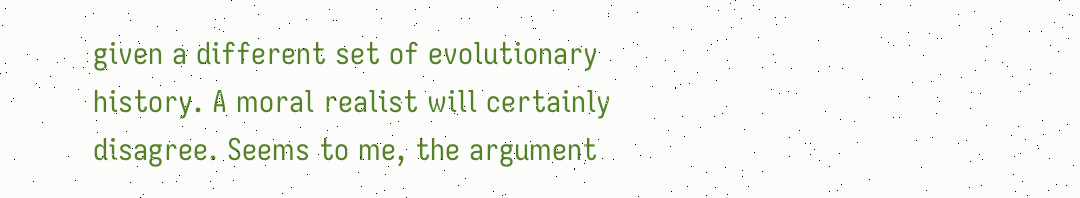given a different set of evolutionary history. A moral realist will certainly disagree. Seems to me, the argument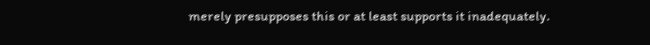merely presupposes this or at least supports it inadequately.